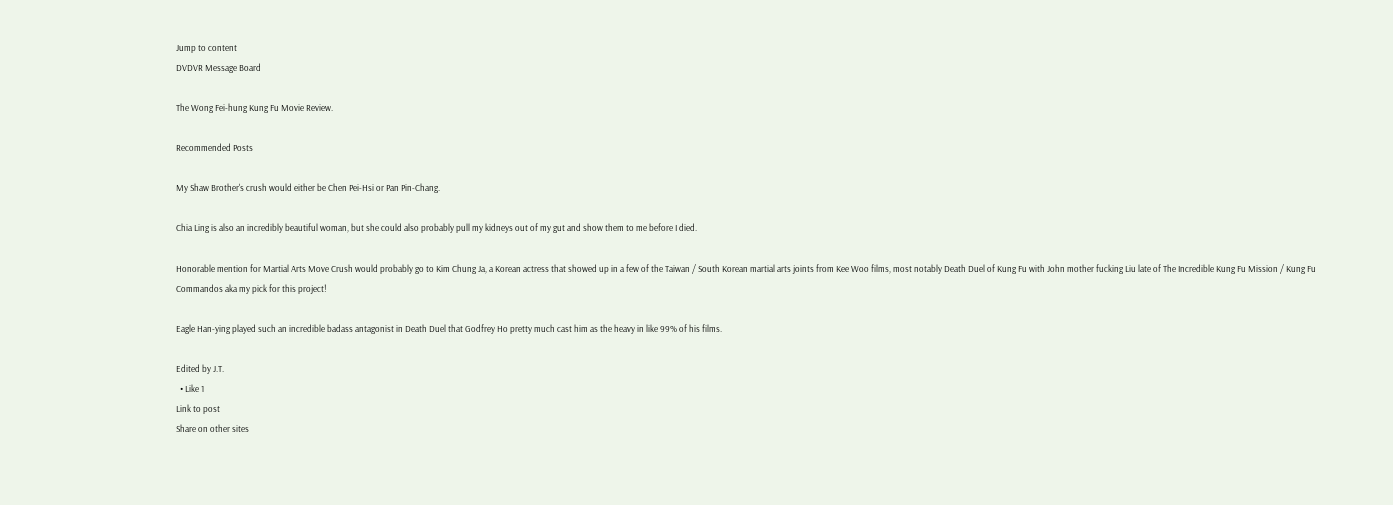Jump to content
DVDVR Message Board

The Wong Fei-hung Kung Fu Movie Review.

Recommended Posts

My Shaw Brother's crush would either be Chen Pei-Hsi or Pan Pin-Chang.

Chia Ling is also an incredibly beautiful woman, but she could also probably pull my kidneys out of my gut and show them to me before I died.

Honorable mention for Martial Arts Move Crush would probably go to Kim Chung Ja, a Korean actress that showed up in a few of the Taiwan / South Korean martial arts joints from Kee Woo films, most notably Death Duel of Kung Fu with John mother fucking Liu late of The Incredible Kung Fu Mission / Kung Fu Commandos aka my pick for this project!

Eagle Han-ying played such an incredible badass antagonist in Death Duel that Godfrey Ho pretty much cast him as the heavy in like 99% of his films.

Edited by J.T.
  • Like 1
Link to post
Share on other sites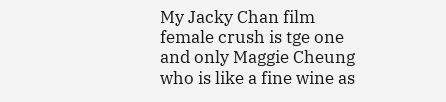My Jacky Chan film female crush is tge one and only Maggie Cheung who is like a fine wine as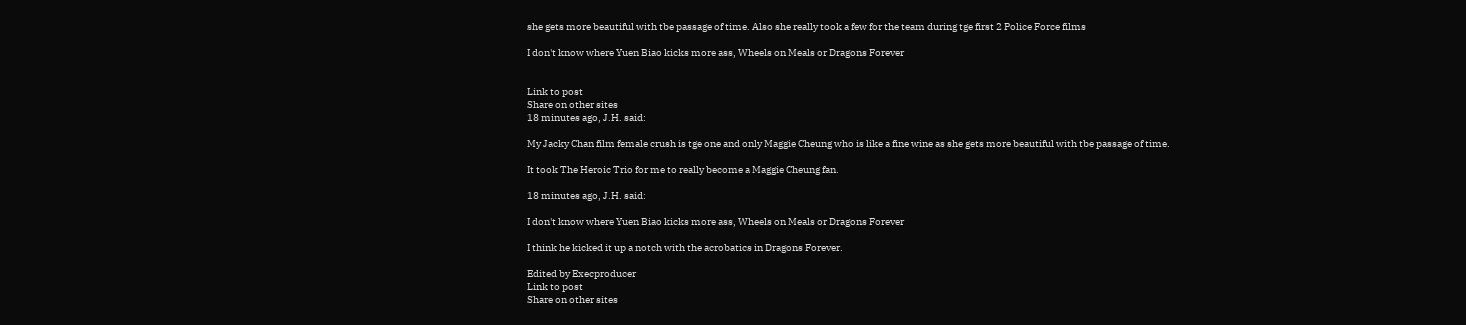she gets more beautiful with tbe passage of time. Also she really took a few for the team during tge first 2 Police Force films

I don't know where Yuen Biao kicks more ass, Wheels on Meals or Dragons Forever


Link to post
Share on other sites
18 minutes ago, J.H. said:

My Jacky Chan film female crush is tge one and only Maggie Cheung who is like a fine wine as she gets more beautiful with tbe passage of time.

It took The Heroic Trio for me to really become a Maggie Cheung fan.

18 minutes ago, J.H. said:

I don't know where Yuen Biao kicks more ass, Wheels on Meals or Dragons Forever

I think he kicked it up a notch with the acrobatics in Dragons Forever.

Edited by Execproducer
Link to post
Share on other sites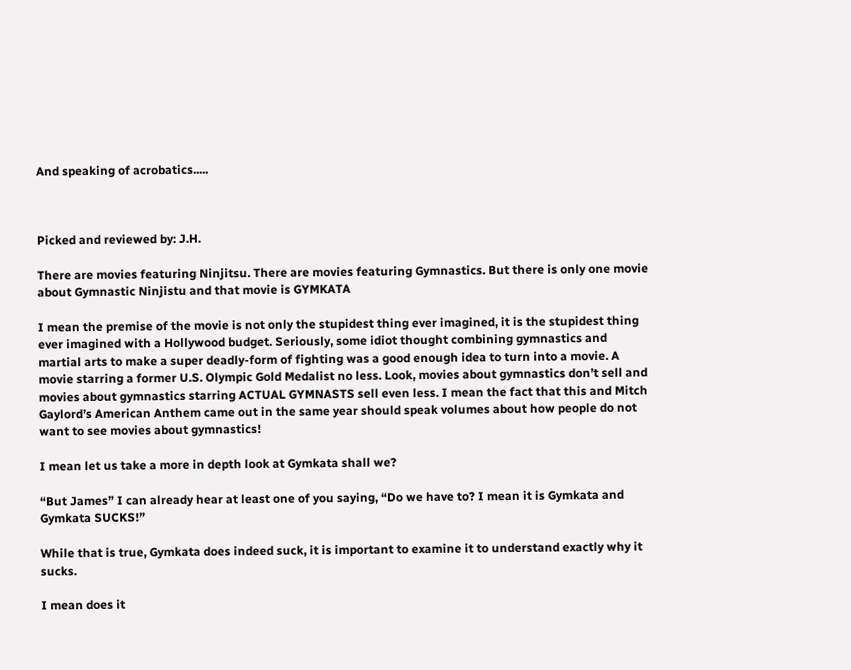And speaking of acrobatics.....



Picked and reviewed by: J.H.

There are movies featuring Ninjitsu. There are movies featuring Gymnastics. But there is only one movie about Gymnastic Ninjistu and that movie is GYMKATA

I mean the premise of the movie is not only the stupidest thing ever imagined, it is the stupidest thing ever imagined with a Hollywood budget. Seriously, some idiot thought combining gymnastics and martial arts to make a super deadly-form of fighting was a good enough idea to turn into a movie. A movie starring a former U.S. Olympic Gold Medalist no less. Look, movies about gymnastics don’t sell and movies about gymnastics starring ACTUAL GYMNASTS sell even less. I mean the fact that this and Mitch Gaylord’s American Anthem came out in the same year should speak volumes about how people do not want to see movies about gymnastics!

I mean let us take a more in depth look at Gymkata shall we?

“But James” I can already hear at least one of you saying, “Do we have to? I mean it is Gymkata and Gymkata SUCKS!”

While that is true, Gymkata does indeed suck, it is important to examine it to understand exactly why it sucks.

I mean does it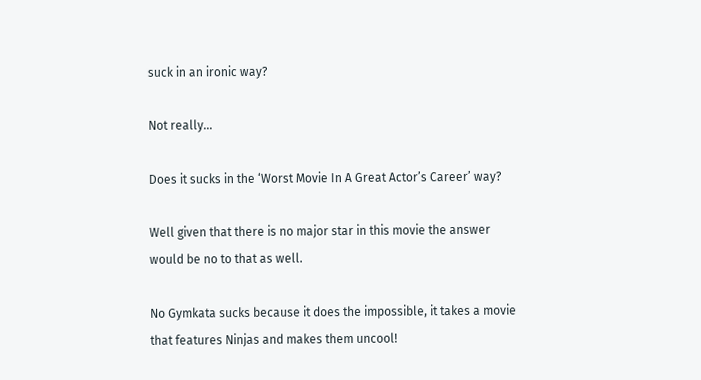suck in an ironic way?

Not really…

Does it sucks in the ‘Worst Movie In A Great Actor’s Career’ way?

Well given that there is no major star in this movie the answer would be no to that as well.

No Gymkata sucks because it does the impossible, it takes a movie that features Ninjas and makes them uncool!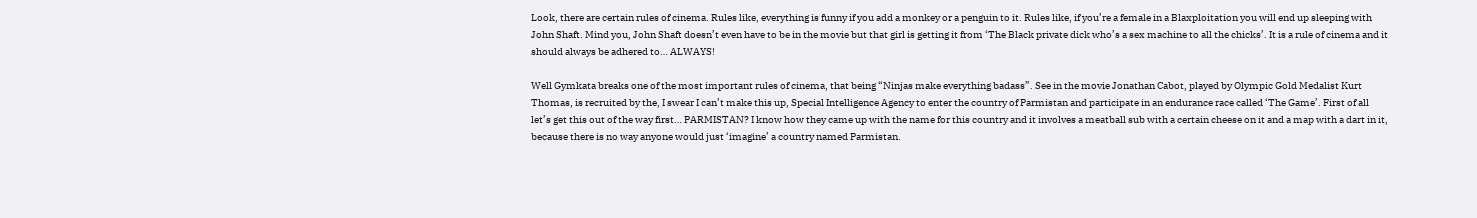Look, there are certain rules of cinema. Rules like, everything is funny if you add a monkey or a penguin to it. Rules like, if you’re a female in a Blaxploitation you will end up sleeping with John Shaft. Mind you, John Shaft doesn’t even have to be in the movie but that girl is getting it from ‘The Black private dick who’s a sex machine to all the chicks’. It is a rule of cinema and it should always be adhered to… ALWAYS!

Well Gymkata breaks one of the most important rules of cinema, that being “Ninjas make everything badass”. See in the movie Jonathan Cabot, played by Olympic Gold Medalist Kurt Thomas, is recruited by the, I swear I can’t make this up, Special Intelligence Agency to enter the country of Parmistan and participate in an endurance race called ‘The Game’. First of all let’s get this out of the way first… PARMISTAN? I know how they came up with the name for this country and it involves a meatball sub with a certain cheese on it and a map with a dart in it, because there is no way anyone would just ‘imagine’ a country named Parmistan.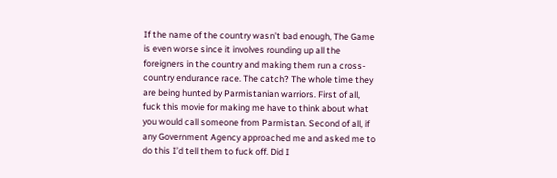If the name of the country wasn’t bad enough, The Game is even worse since it involves rounding up all the foreigners in the country and making them run a cross-country endurance race. The catch? The whole time they are being hunted by Parmistanian warriors. First of all, fuck this movie for making me have to think about what you would call someone from Parmistan. Second of all, if any Government Agency approached me and asked me to do this I’d tell them to fuck off. Did I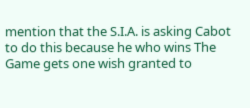mention that the S.I.A. is asking Cabot to do this because he who wins The Game gets one wish granted to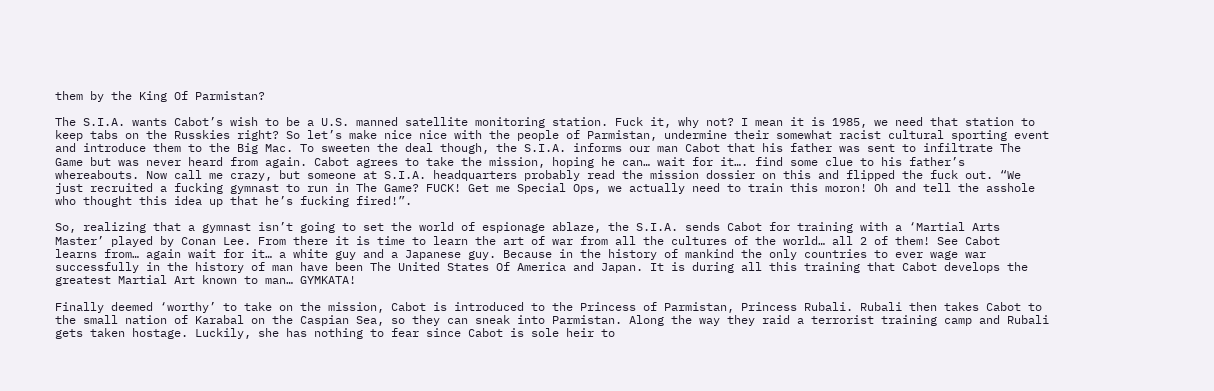them by the King Of Parmistan?

The S.I.A. wants Cabot’s wish to be a U.S. manned satellite monitoring station. Fuck it, why not? I mean it is 1985, we need that station to keep tabs on the Russkies right? So let’s make nice nice with the people of Parmistan, undermine their somewhat racist cultural sporting event and introduce them to the Big Mac. To sweeten the deal though, the S.I.A. informs our man Cabot that his father was sent to infiltrate The Game but was never heard from again. Cabot agrees to take the mission, hoping he can… wait for it…. find some clue to his father’s whereabouts. Now call me crazy, but someone at S.I.A. headquarters probably read the mission dossier on this and flipped the fuck out. “We just recruited a fucking gymnast to run in The Game? FUCK! Get me Special Ops, we actually need to train this moron! Oh and tell the asshole who thought this idea up that he’s fucking fired!”.

So, realizing that a gymnast isn’t going to set the world of espionage ablaze, the S.I.A. sends Cabot for training with a ‘Martial Arts Master’ played by Conan Lee. From there it is time to learn the art of war from all the cultures of the world… all 2 of them! See Cabot  learns from… again wait for it… a white guy and a Japanese guy. Because in the history of mankind the only countries to ever wage war successfully in the history of man have been The United States Of America and Japan. It is during all this training that Cabot develops the greatest Martial Art known to man… GYMKATA!

Finally deemed ‘worthy’ to take on the mission, Cabot is introduced to the Princess of Parmistan, Princess Rubali. Rubali then takes Cabot to the small nation of Karabal on the Caspian Sea, so they can sneak into Parmistan. Along the way they raid a terrorist training camp and Rubali gets taken hostage. Luckily, she has nothing to fear since Cabot is sole heir to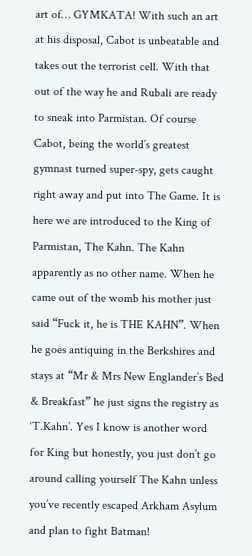art of… GYMKATA! With such an art at his disposal, Cabot is unbeatable and takes out the terrorist cell. With that out of the way he and Rubali are ready to sneak into Parmistan. Of course Cabot, being the world’s greatest gymnast turned super-spy, gets caught right away and put into The Game. It is here we are introduced to the King of Parmistan, The Kahn. The Kahn apparently as no other name. When he came out of the womb his mother just said “Fuck it, he is THE KAHN”. When he goes antiquing in the Berkshires and stays at “Mr & Mrs New Englander’s Bed & Breakfast” he just signs the registry as ‘T.Kahn’. Yes I know is another word for King but honestly, you just don’t go around calling yourself The Kahn unless you’ve recently escaped Arkham Asylum and plan to fight Batman!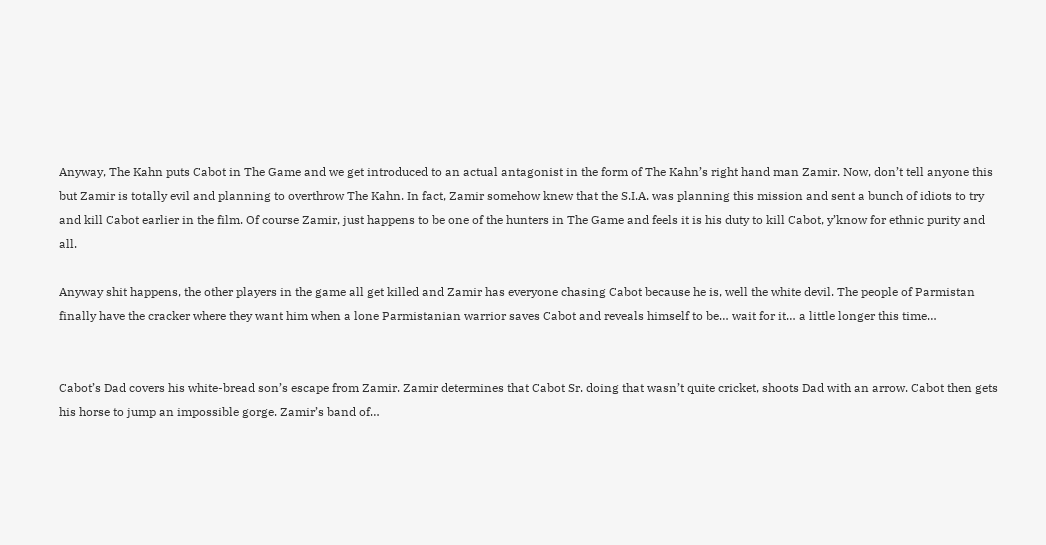Anyway, The Kahn puts Cabot in The Game and we get introduced to an actual antagonist in the form of The Kahn’s right hand man Zamir. Now, don’t tell anyone this but Zamir is totally evil and planning to overthrow The Kahn. In fact, Zamir somehow knew that the S.I.A. was planning this mission and sent a bunch of idiots to try and kill Cabot earlier in the film. Of course Zamir, just happens to be one of the hunters in The Game and feels it is his duty to kill Cabot, y’know for ethnic purity and all.

Anyway shit happens, the other players in the game all get killed and Zamir has everyone chasing Cabot because he is, well the white devil. The people of Parmistan finally have the cracker where they want him when a lone Parmistanian warrior saves Cabot and reveals himself to be… wait for it… a little longer this time…


Cabot’s Dad covers his white-bread son’s escape from Zamir. Zamir determines that Cabot Sr. doing that wasn’t quite cricket, shoots Dad with an arrow. Cabot then gets his horse to jump an impossible gorge. Zamir’s band of…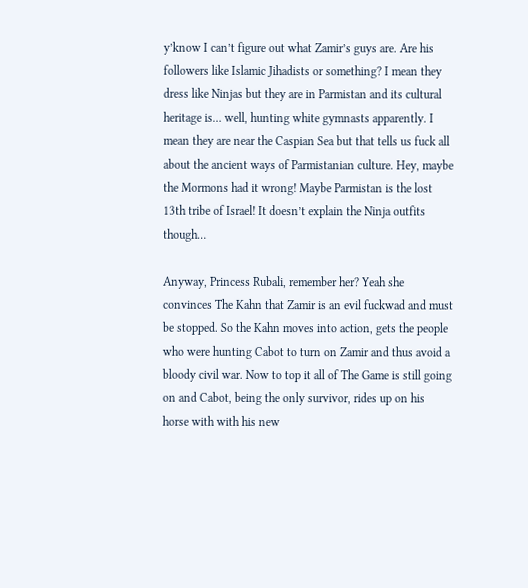y’know I can’t figure out what Zamir’s guys are. Are his followers like Islamic Jihadists or something? I mean they dress like Ninjas but they are in Parmistan and its cultural heritage is… well, hunting white gymnasts apparently. I mean they are near the Caspian Sea but that tells us fuck all about the ancient ways of Parmistanian culture. Hey, maybe the Mormons had it wrong! Maybe Parmistan is the lost 13th tribe of Israel! It doesn’t explain the Ninja outfits though…

Anyway, Princess Rubali, remember her? Yeah she convinces The Kahn that Zamir is an evil fuckwad and must be stopped. So the Kahn moves into action, gets the people who were hunting Cabot to turn on Zamir and thus avoid a bloody civil war. Now to top it all of The Game is still going on and Cabot, being the only survivor, rides up on his horse with with his new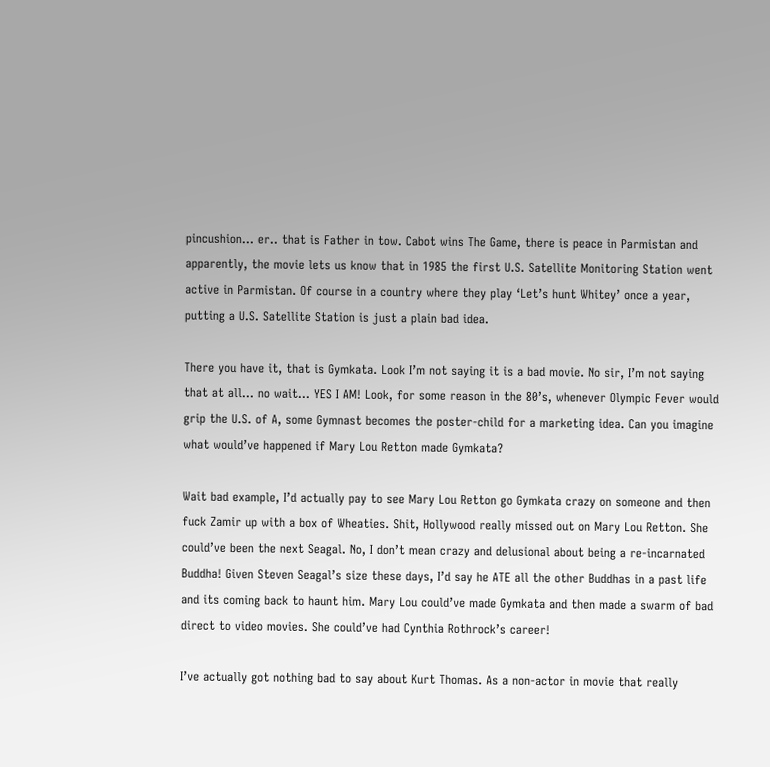pincushion… er.. that is Father in tow. Cabot wins The Game, there is peace in Parmistan and apparently, the movie lets us know that in 1985 the first U.S. Satellite Monitoring Station went active in Parmistan. Of course in a country where they play ‘Let’s hunt Whitey’ once a year, putting a U.S. Satellite Station is just a plain bad idea.

There you have it, that is Gymkata. Look I’m not saying it is a bad movie. No sir, I’m not saying that at all… no wait… YES I AM! Look, for some reason in the 80’s, whenever Olympic Fever would grip the U.S. of A, some Gymnast becomes the poster-child for a marketing idea. Can you imagine what would’ve happened if Mary Lou Retton made Gymkata?

Wait bad example, I’d actually pay to see Mary Lou Retton go Gymkata crazy on someone and then fuck Zamir up with a box of Wheaties. Shit, Hollywood really missed out on Mary Lou Retton. She could’ve been the next Seagal. No, I don’t mean crazy and delusional about being a re-incarnated Buddha! Given Steven Seagal’s size these days, I’d say he ATE all the other Buddhas in a past life and its coming back to haunt him. Mary Lou could’ve made Gymkata and then made a swarm of bad direct to video movies. She could’ve had Cynthia Rothrock’s career!

I’ve actually got nothing bad to say about Kurt Thomas. As a non-actor in movie that really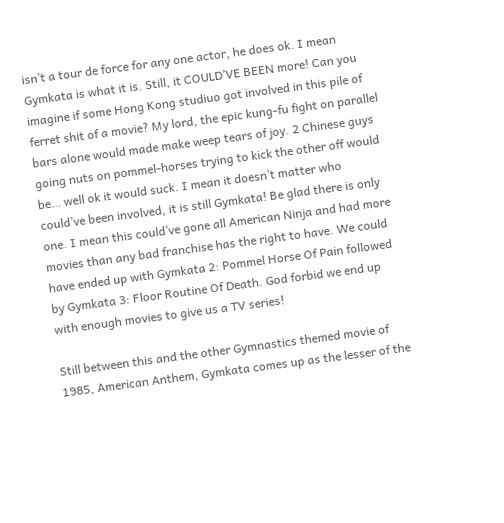isn’t a tour de force for any one actor, he does ok. I mean Gymkata is what it is. Still, it COULD’VE BEEN more! Can you imagine if some Hong Kong studiuo got involved in this pile of ferret shit of a movie? My lord, the epic kung-fu fight on parallel bars alone would made make weep tears of joy. 2 Chinese guys going nuts on pommel-horses trying to kick the other off would be… well ok it would suck. I mean it doesn’t matter who could’ve been involved, it is still Gymkata! Be glad there is only one. I mean this could’ve gone all American Ninja and had more movies than any bad franchise has the right to have. We could have ended up with Gymkata 2: Pommel Horse Of Pain followed by Gymkata 3: Floor Routine Of Death. God forbid we end up with enough movies to give us a TV series!

Still between this and the other Gymnastics themed movie of 1985, American Anthem, Gymkata comes up as the lesser of the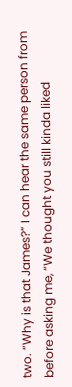two. “Why is that James?” I can hear the same person from before asking me, “We thought you still kinda liked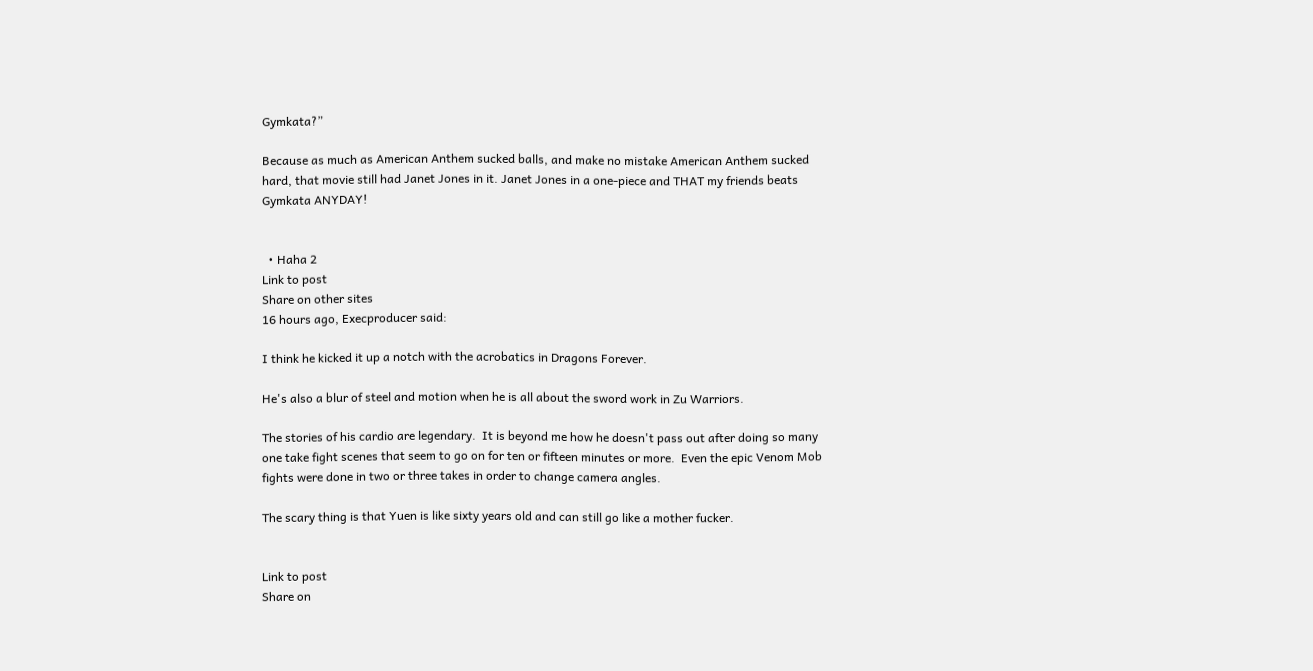Gymkata?”

Because as much as American Anthem sucked balls, and make no mistake American Anthem sucked hard, that movie still had Janet Jones in it. Janet Jones in a one-piece and THAT my friends beats Gymkata ANYDAY!


  • Haha 2
Link to post
Share on other sites
16 hours ago, Execproducer said:

I think he kicked it up a notch with the acrobatics in Dragons Forever.

He's also a blur of steel and motion when he is all about the sword work in Zu Warriors.

The stories of his cardio are legendary.  It is beyond me how he doesn't pass out after doing so many one take fight scenes that seem to go on for ten or fifteen minutes or more.  Even the epic Venom Mob fights were done in two or three takes in order to change camera angles.

The scary thing is that Yuen is like sixty years old and can still go like a mother fucker.


Link to post
Share on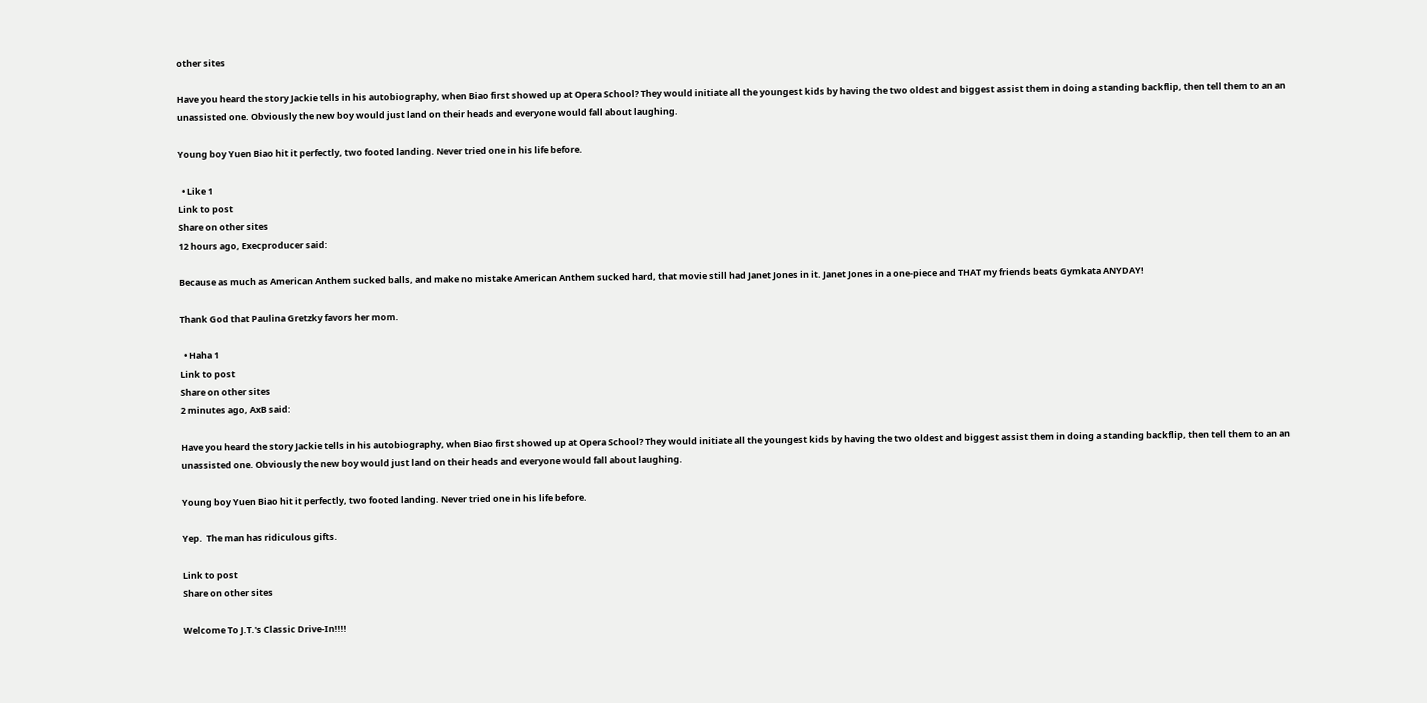other sites

Have you heard the story Jackie tells in his autobiography, when Biao first showed up at Opera School? They would initiate all the youngest kids by having the two oldest and biggest assist them in doing a standing backflip, then tell them to an an unassisted one. Obviously the new boy would just land on their heads and everyone would fall about laughing.

Young boy Yuen Biao hit it perfectly, two footed landing. Never tried one in his life before.

  • Like 1
Link to post
Share on other sites
12 hours ago, Execproducer said:

Because as much as American Anthem sucked balls, and make no mistake American Anthem sucked hard, that movie still had Janet Jones in it. Janet Jones in a one-piece and THAT my friends beats Gymkata ANYDAY!

Thank God that Paulina Gretzky favors her mom.

  • Haha 1
Link to post
Share on other sites
2 minutes ago, AxB said:

Have you heard the story Jackie tells in his autobiography, when Biao first showed up at Opera School? They would initiate all the youngest kids by having the two oldest and biggest assist them in doing a standing backflip, then tell them to an an unassisted one. Obviously the new boy would just land on their heads and everyone would fall about laughing.

Young boy Yuen Biao hit it perfectly, two footed landing. Never tried one in his life before.

Yep.  The man has ridiculous gifts.

Link to post
Share on other sites

Welcome To J.T.'s Classic Drive-In!!!!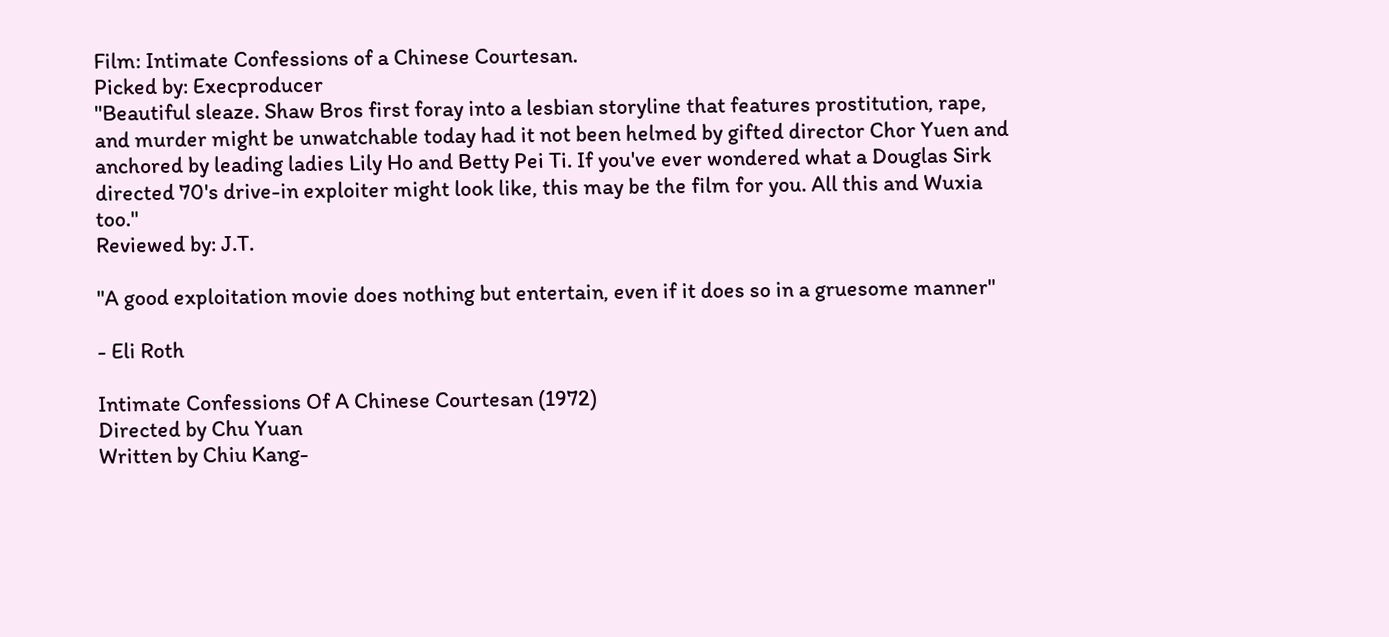Film: Intimate Confessions of a Chinese Courtesan.
Picked by: Execproducer
"Beautiful sleaze. Shaw Bros first foray into a lesbian storyline that features prostitution, rape, and murder might be unwatchable today had it not been helmed by gifted director Chor Yuen and anchored by leading ladies Lily Ho and Betty Pei Ti. If you've ever wondered what a Douglas Sirk directed 70's drive-in exploiter might look like, this may be the film for you. All this and Wuxia too."
Reviewed by: J.T.

"A good exploitation movie does nothing but entertain, even if it does so in a gruesome manner"

- Eli Roth

Intimate Confessions Of A Chinese Courtesan (1972)
Directed by Chu Yuan
Written by Chiu Kang-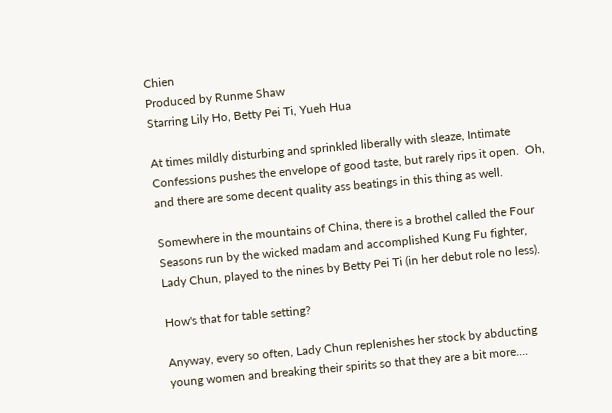Chien
Produced by Runme Shaw
Starring Lily Ho, Betty Pei Ti, Yueh Hua

At times mildly disturbing and sprinkled liberally with sleaze, Intimate Confessions pushes the envelope of good taste, but rarely rips it open.  Oh, and there are some decent quality ass beatings in this thing as well.

Somewhere in the mountains of China, there is a brothel called the Four Seasons run by the wicked madam and accomplished Kung Fu fighter, Lady Chun, played to the nines by Betty Pei Ti (in her debut role no less).

How's that for table setting?

Anyway, every so often, Lady Chun replenishes her stock by abducting young women and breaking their spirits so that they are a bit more....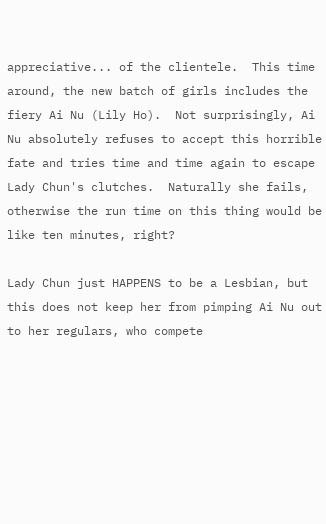appreciative... of the clientele.  This time around, the new batch of girls includes the fiery Ai Nu (Lily Ho).  Not surprisingly, Ai Nu absolutely refuses to accept this horrible fate and tries time and time again to escape Lady Chun's clutches.  Naturally she fails, otherwise the run time on this thing would be like ten minutes, right?

Lady Chun just HAPPENS to be a Lesbian, but this does not keep her from pimping Ai Nu out to her regulars, who compete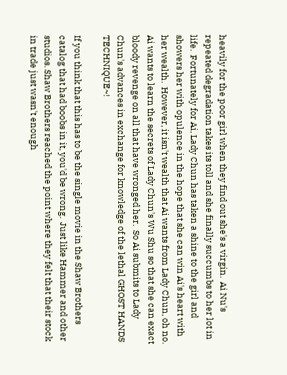heavily for the poor girl when they find out she's a virgin.  Ai Nu's repeated degradation takes its toll and she finally succumbs to her lot in life.  Fortunately for Ai, Lady Chun has taken a shine to the girl and showers her with opulence in the hope that she can win Ai's heart with her wealth.  However, it isn't wealth that Ai wants from Lady Chun, oh no.  Ai wants to learn the secrets of Lady Chun's Wu Shu so that she can exact bloody revenge on all that have wronged her.  So Ai submits to Lady Chun's advances in exchange for knowledge of the lethal GHOST HANDS TECHNIQUE~!

If you think that this has to be the single movie in the Shaw Brothers catalog that had boobs in it, you'd be wrong.  Just like Hammer and other studios. Shaw Brothers reached the point where they felt that their stock in trade just wasn't enough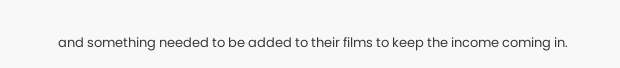and something needed to be added to their films to keep the income coming in.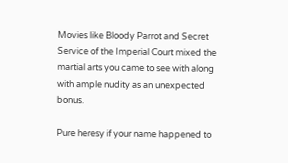Movies like Bloody Parrot and Secret Service of the Imperial Court mixed the martial arts you came to see with along with ample nudity as an unexpected  bonus.

Pure heresy if your name happened to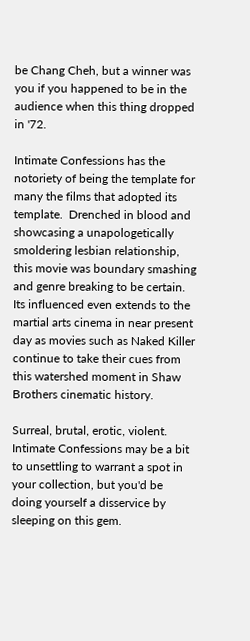be Chang Cheh, but a winner was you if you happened to be in the audience when this thing dropped in '72.

Intimate Confessions has the notoriety of being the template for many the films that adopted its template.  Drenched in blood and showcasing a unapologetically smoldering lesbian relationship, this movie was boundary smashing and genre breaking to be certain.  Its influenced even extends to the martial arts cinema in near present day as movies such as Naked Killer continue to take their cues from this watershed moment in Shaw Brothers cinematic history.

Surreal, brutal, erotic, violent.  Intimate Confessions may be a bit to unsettling to warrant a spot in your collection, but you'd be doing yourself a disservice by sleeping on this gem.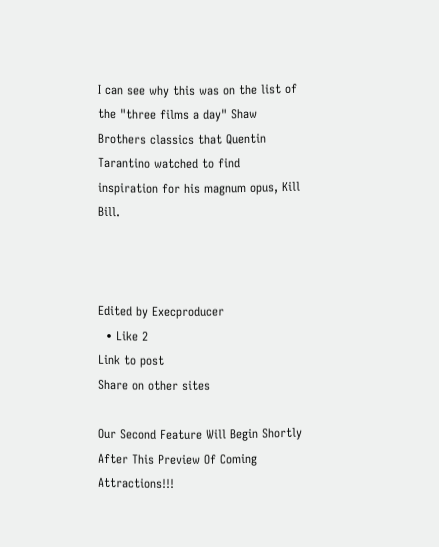I can see why this was on the list of the "three films a day" Shaw Brothers classics that Quentin Tarantino watched to find inspiration for his magnum opus, Kill Bill.



Edited by Execproducer
  • Like 2
Link to post
Share on other sites

Our Second Feature Will Begin Shortly After This Preview Of Coming Attractions!!!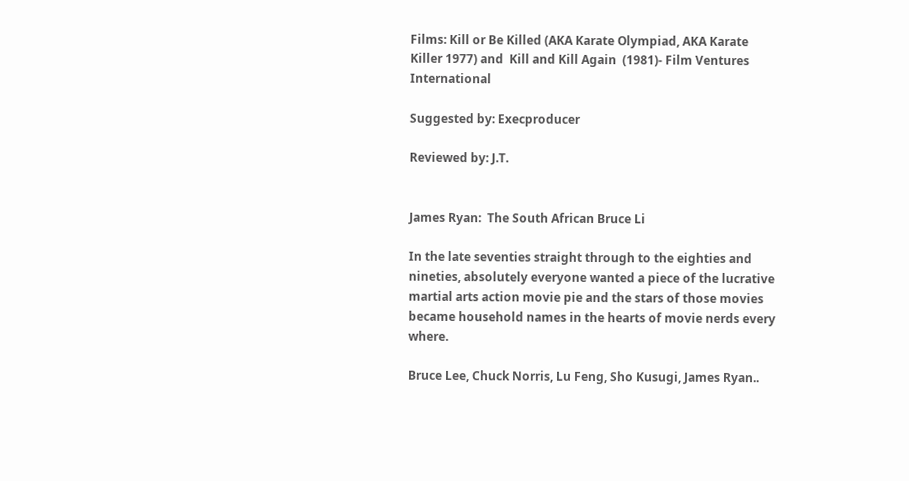Films: Kill or Be Killed (AKA Karate Olympiad, AKA Karate Killer 1977) and  Kill and Kill Again  (1981)- Film Ventures International

Suggested by: Execproducer

Reviewed by: J.T.


James Ryan:  The South African Bruce Li

In the late seventies straight through to the eighties and nineties, absolutely everyone wanted a piece of the lucrative martial arts action movie pie and the stars of those movies became household names in the hearts of movie nerds every where.

Bruce Lee, Chuck Norris, Lu Feng, Sho Kusugi, James Ryan..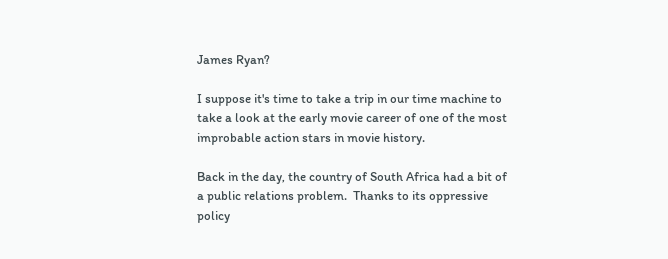James Ryan?

I suppose it's time to take a trip in our time machine to take a look at the early movie career of one of the most improbable action stars in movie history.

Back in the day, the country of South Africa had a bit of a public relations problem.  Thanks to its oppressive policy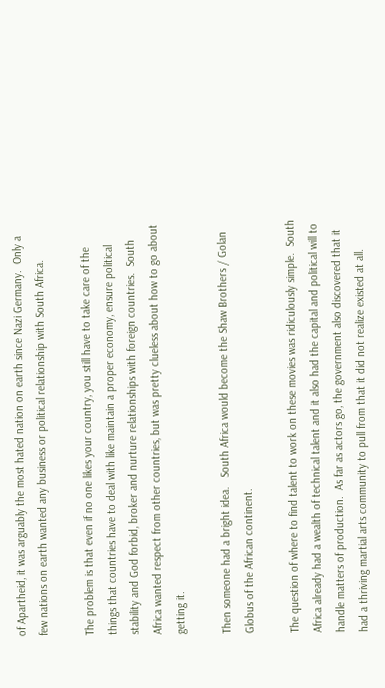of Apartheid, it was arguably the most hated nation on earth since Nazi Germany.  Only a few nations on earth wanted any business or political relationship with South Africa.

The problem is that even if no one likes your country, you still have to take care of the things that countries have to deal with like maintain a proper economy, ensure political stability and God forbid, broker and nurture relationships with foreign countries.  South Africa wanted respect from other countries, but was pretty clueless about how to go about getting it.

Then someone had a bright idea.   South Africa would become the Shaw Brothers / Golan Globus of the African continent.

The question of where to find talent to work on these movies was ridiculously simple.  South Africa already had a wealth of technical talent and it also had the capital and political will to handle matters of production.  As far as actors go, the government also discovered that it had a thriving martial arts community to pull from that it did not realize existed at all.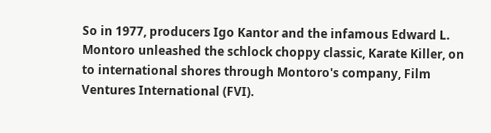So in 1977, producers Igo Kantor and the infamous Edward L. Montoro unleashed the schlock choppy classic, Karate Killer, on to international shores through Montoro's company, Film Ventures International (FVI).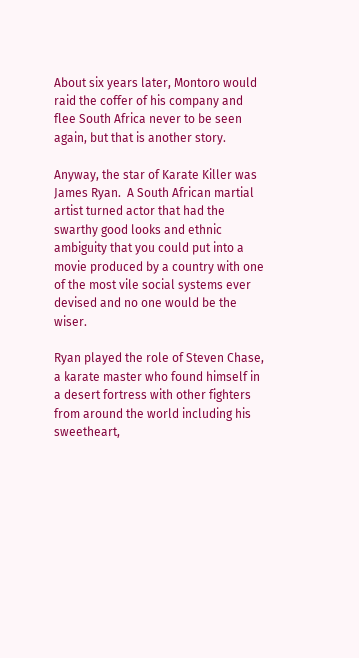About six years later, Montoro would raid the coffer of his company and flee South Africa never to be seen again, but that is another story.

Anyway, the star of Karate Killer was James Ryan.  A South African martial artist turned actor that had the swarthy good looks and ethnic ambiguity that you could put into a movie produced by a country with one of the most vile social systems ever devised and no one would be the wiser.

Ryan played the role of Steven Chase, a karate master who found himself in a desert fortress with other fighters from around the world including his sweetheart,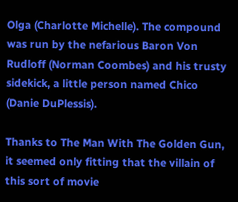Olga (Charlotte Michelle). The compound was run by the nefarious Baron Von Rudloff (Norman Coombes) and his trusty sidekick, a little person named Chico (Danie DuPlessis).

Thanks to The Man With The Golden Gun, it seemed only fitting that the villain of this sort of movie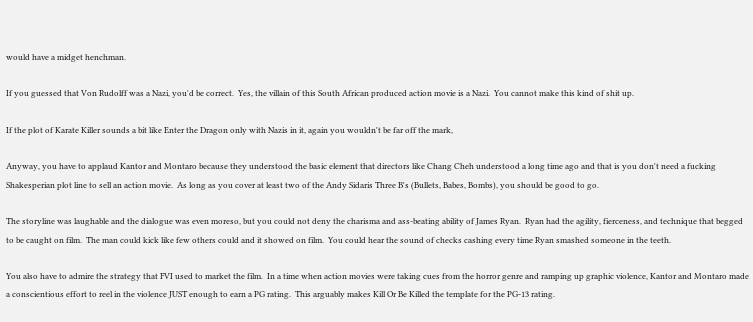would have a midget henchman.

If you guessed that Von Rudolff was a Nazi, you'd be correct.  Yes, the villain of this South African produced action movie is a Nazi.  You cannot make this kind of shit up.

If the plot of Karate Killer sounds a bit like Enter the Dragon only with Nazis in it, again you wouldn't be far off the mark,

Anyway, you have to applaud Kantor and Montaro because they understood the basic element that directors like Chang Cheh understood a long time ago and that is you don't need a fucking Shakesperian plot line to sell an action movie.  As long as you cover at least two of the Andy Sidaris Three B's (Bullets, Babes, Bombs), you should be good to go.

The storyline was laughable and the dialogue was even moreso, but you could not deny the charisma and ass-beating ability of James Ryan.  Ryan had the agility, fierceness, and technique that begged to be caught on film.  The man could kick like few others could and it showed on film.  You could hear the sound of checks cashing every time Ryan smashed someone in the teeth.

You also have to admire the strategy that FVI used to market the film.  In a time when action movies were taking cues from the horror genre and ramping up graphic violence, Kantor and Montaro made a conscientious effort to reel in the violence JUST enough to earn a PG rating.  This arguably makes Kill Or Be Killed the template for the PG-13 rating.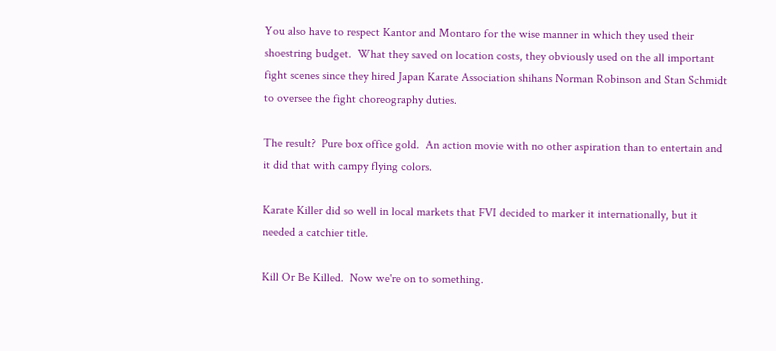You also have to respect Kantor and Montaro for the wise manner in which they used their shoestring budget.  What they saved on location costs, they obviously used on the all important fight scenes since they hired Japan Karate Association shihans Norman Robinson and Stan Schmidt to oversee the fight choreography duties.

The result?  Pure box office gold.  An action movie with no other aspiration than to entertain and it did that with campy flying colors.

Karate Killer did so well in local markets that FVI decided to marker it internationally, but it needed a catchier title.

Kill Or Be Killed.  Now we're on to something.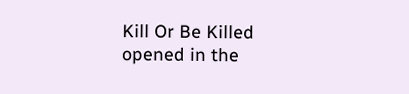Kill Or Be Killed opened in the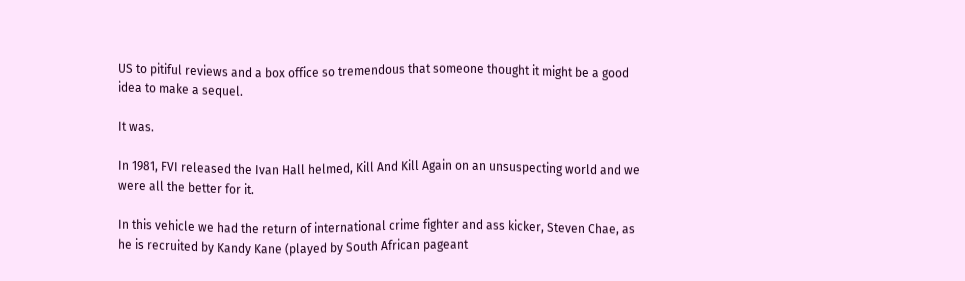US to pitiful reviews and a box office so tremendous that someone thought it might be a good idea to make a sequel.

It was.

In 1981, FVI released the Ivan Hall helmed, Kill And Kill Again on an unsuspecting world and we were all the better for it.

In this vehicle we had the return of international crime fighter and ass kicker, Steven Chae, as he is recruited by Kandy Kane (played by South African pageant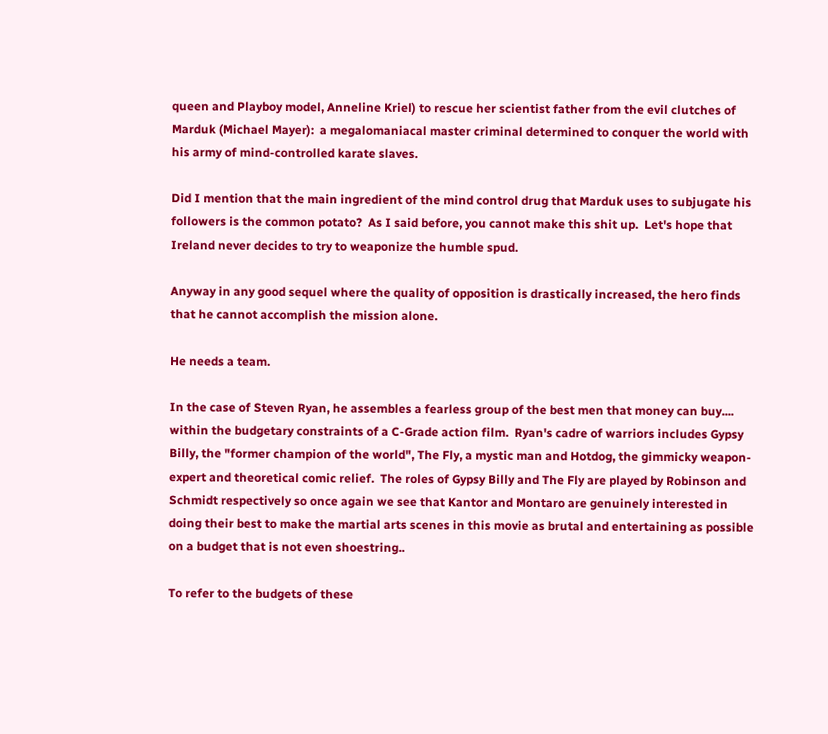queen and Playboy model, Anneline Kriel) to rescue her scientist father from the evil clutches of Marduk (Michael Mayer):  a megalomaniacal master criminal determined to conquer the world with his army of mind-controlled karate slaves.

Did I mention that the main ingredient of the mind control drug that Marduk uses to subjugate his followers is the common potato?  As I said before, you cannot make this shit up.  Let's hope that Ireland never decides to try to weaponize the humble spud.

Anyway in any good sequel where the quality of opposition is drastically increased, the hero finds that he cannot accomplish the mission alone.

He needs a team.

In the case of Steven Ryan, he assembles a fearless group of the best men that money can buy.... within the budgetary constraints of a C-Grade action film.  Ryan's cadre of warriors includes Gypsy Billy, the "former champion of the world", The Fly, a mystic man and Hotdog, the gimmicky weapon-expert and theoretical comic relief.  The roles of Gypsy Billy and The Fly are played by Robinson and Schmidt respectively so once again we see that Kantor and Montaro are genuinely interested in doing their best to make the martial arts scenes in this movie as brutal and entertaining as possible on a budget that is not even shoestring..

To refer to the budgets of these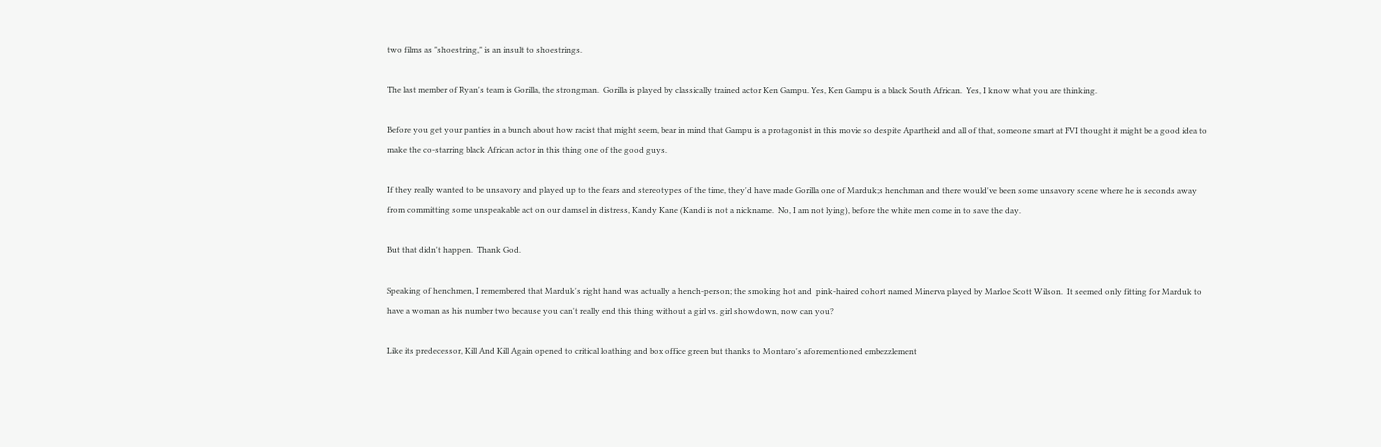two films as "shoestring," is an insult to shoestrings.

The last member of Ryan's team is Gorilla, the strongman.  Gorilla is played by classically trained actor Ken Gampu. Yes, Ken Gampu is a black South African.  Yes, I know what you are thinking.

Before you get your panties in a bunch about how racist that might seem, bear in mind that Gampu is a protagonist in this movie so despite Apartheid and all of that, someone smart at FVI thought it might be a good idea to make the co-starring black African actor in this thing one of the good guys.

If they really wanted to be unsavory and played up to the fears and stereotypes of the time, they'd have made Gorilla one of Marduk;s henchman and there would've been some unsavory scene where he is seconds away from committing some unspeakable act on our damsel in distress, Kandy Kane (Kandi is not a nickname.  No, I am not lying), before the white men come in to save the day.

But that didn't happen.  Thank God.

Speaking of henchmen, I remembered that Marduk's right hand was actually a hench-person; the smoking hot and  pink-haired cohort named Minerva played by Marloe Scott Wilson.  It seemed only fitting for Marduk to have a woman as his number two because you can't really end this thing without a girl vs. girl showdown, now can you?

Like its predecessor, Kill And Kill Again opened to critical loathing and box office green but thanks to Montaro's aforementioned embezzlement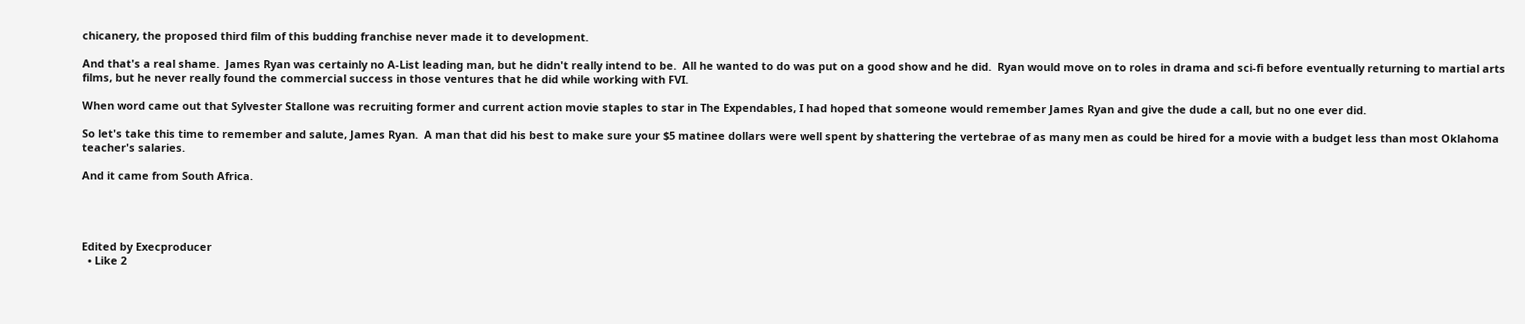chicanery, the proposed third film of this budding franchise never made it to development.

And that's a real shame.  James Ryan was certainly no A-List leading man, but he didn't really intend to be.  All he wanted to do was put on a good show and he did.  Ryan would move on to roles in drama and sci-fi before eventually returning to martial arts films, but he never really found the commercial success in those ventures that he did while working with FVI.

When word came out that Sylvester Stallone was recruiting former and current action movie staples to star in The Expendables, I had hoped that someone would remember James Ryan and give the dude a call, but no one ever did.

So let's take this time to remember and salute, James Ryan.  A man that did his best to make sure your $5 matinee dollars were well spent by shattering the vertebrae of as many men as could be hired for a movie with a budget less than most Oklahoma teacher's salaries.

And it came from South Africa.




Edited by Execproducer
  • Like 2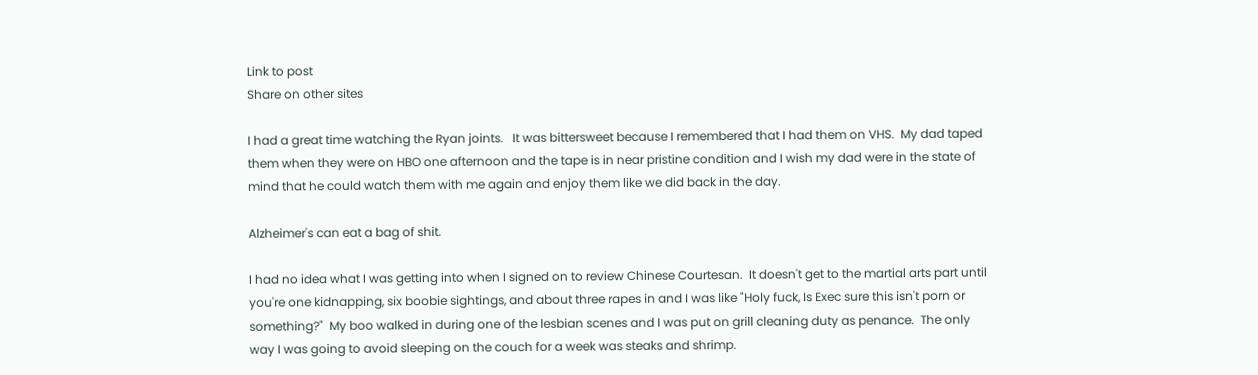Link to post
Share on other sites

I had a great time watching the Ryan joints.   It was bittersweet because I remembered that I had them on VHS.  My dad taped them when they were on HBO one afternoon and the tape is in near pristine condition and I wish my dad were in the state of mind that he could watch them with me again and enjoy them like we did back in the day.

Alzheimer's can eat a bag of shit.

I had no idea what I was getting into when I signed on to review Chinese Courtesan.  It doesn't get to the martial arts part until you're one kidnapping, six boobie sightings, and about three rapes in and I was like "Holy fuck, Is Exec sure this isn't porn or something?"  My boo walked in during one of the lesbian scenes and I was put on grill cleaning duty as penance.  The only way I was going to avoid sleeping on the couch for a week was steaks and shrimp.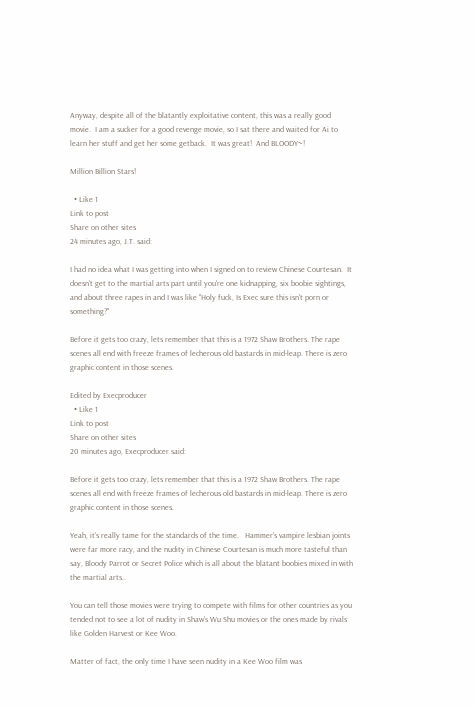Anyway, despite all of the blatantly exploitative content, this was a really good movie.  I am a sucker for a good revenge movie, so I sat there and waited for Ai to learn her stuff and get her some getback.  It was great!  And BLOODY~!

Million Billion Stars!

  • Like 1
Link to post
Share on other sites
24 minutes ago, J.T. said:

I had no idea what I was getting into when I signed on to review Chinese Courtesan.  It doesn't get to the martial arts part until you're one kidnapping, six boobie sightings, and about three rapes in and I was like "Holy fuck, Is Exec sure this isn't porn or something?"

Before it gets too crazy, lets remember that this is a 1972 Shaw Brothers. The rape scenes all end with freeze frames of lecherous old bastards in mid-leap. There is zero graphic content in those scenes.

Edited by Execproducer
  • Like 1
Link to post
Share on other sites
20 minutes ago, Execproducer said:

Before it gets too crazy, lets remember that this is a 1972 Shaw Brothers. The rape scenes all end with freeze frames of lecherous old bastards in mid-leap. There is zero graphic content in those scenes.

Yeah, it's really tame for the standards of the time.   Hammer's vampire lesbian joints were far more racy, and the nudity in Chinese Courtesan is much more tasteful than say, Bloody Parrot or Secret Police which is all about the blatant boobies mixed in with the martial arts..

You can tell those movies were trying to compete with films for other countries as you tended not to see a lot of nudity in Shaw's Wu Shu movies or the ones made by rivals like Golden Harvest or Kee Woo.

Matter of fact, the only time I have seen nudity in a Kee Woo film was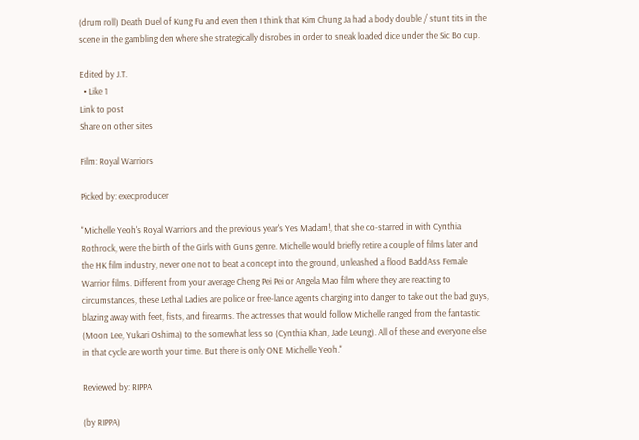(drum roll) Death Duel of Kung Fu and even then I think that Kim Chung Ja had a body double / stunt tits in the scene in the gambling den where she strategically disrobes in order to sneak loaded dice under the Sic Bo cup.

Edited by J.T.
  • Like 1
Link to post
Share on other sites

Film: Royal Warriors

Picked by: execproducer

"Michelle Yeoh's Royal Warriors and the previous year's Yes Madam!, that she co-starred in with Cynthia Rothrock, were the birth of the Girls with Guns genre. Michelle would briefly retire a couple of films later and the HK film industry, never one not to beat a concept into the ground, unleashed a flood BaddAss Female Warrior films. Different from your average Cheng Pei Pei or Angela Mao film where they are reacting to circumstances, these Lethal Ladies are police or free-lance agents charging into danger to take out the bad guys, blazing away with feet, fists, and firearms. The actresses that would follow Michelle ranged from the fantastic (Moon Lee, Yukari Oshima) to the somewhat less so (Cynthia Khan, Jade Leung). All of these and everyone else in that cycle are worth your time. But there is only ONE Michelle Yeoh."

Reviewed by: RIPPA

(by RIPPA)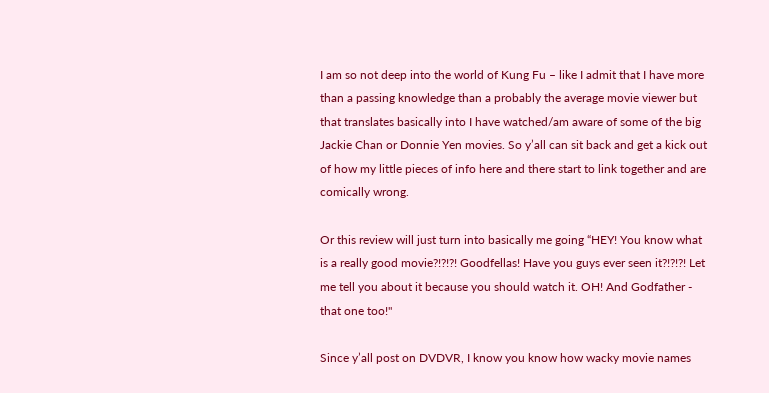I am so not deep into the world of Kung Fu – like I admit that I have more than a passing knowledge than a probably the average movie viewer but that translates basically into I have watched/am aware of some of the big Jackie Chan or Donnie Yen movies. So y’all can sit back and get a kick out of how my little pieces of info here and there start to link together and are comically wrong.

Or this review will just turn into basically me going “HEY! You know what is a really good movie?!?!?! Goodfellas! Have you guys ever seen it?!?!?! Let me tell you about it because you should watch it. OH! And Godfather - that one too!"

Since y’all post on DVDVR, I know you know how wacky movie names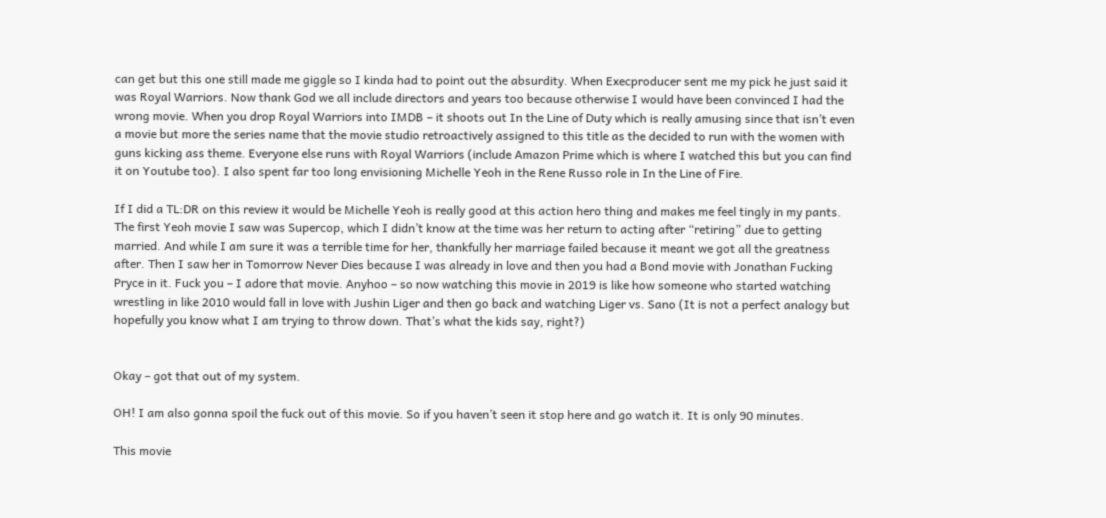can get but this one still made me giggle so I kinda had to point out the absurdity. When Execproducer sent me my pick he just said it was Royal Warriors. Now thank God we all include directors and years too because otherwise I would have been convinced I had the wrong movie. When you drop Royal Warriors into IMDB – it shoots out In the Line of Duty which is really amusing since that isn’t even a movie but more the series name that the movie studio retroactively assigned to this title as the decided to run with the women with guns kicking ass theme. Everyone else runs with Royal Warriors (include Amazon Prime which is where I watched this but you can find it on Youtube too). I also spent far too long envisioning Michelle Yeoh in the Rene Russo role in In the Line of Fire.

If I did a TL:DR on this review it would be Michelle Yeoh is really good at this action hero thing and makes me feel tingly in my pants. The first Yeoh movie I saw was Supercop, which I didn’t know at the time was her return to acting after “retiring” due to getting married. And while I am sure it was a terrible time for her, thankfully her marriage failed because it meant we got all the greatness after. Then I saw her in Tomorrow Never Dies because I was already in love and then you had a Bond movie with Jonathan Fucking Pryce in it. Fuck you – I adore that movie. Anyhoo – so now watching this movie in 2019 is like how someone who started watching wrestling in like 2010 would fall in love with Jushin Liger and then go back and watching Liger vs. Sano (It is not a perfect analogy but hopefully you know what I am trying to throw down. That’s what the kids say, right?)


Okay – got that out of my system.

OH! I am also gonna spoil the fuck out of this movie. So if you haven’t seen it stop here and go watch it. It is only 90 minutes.

This movie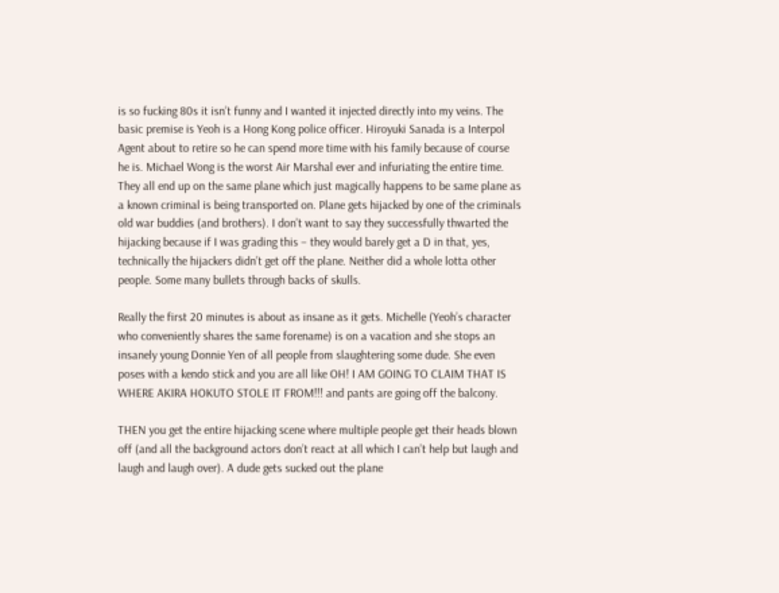is so fucking 80s it isn’t funny and I wanted it injected directly into my veins. The basic premise is Yeoh is a Hong Kong police officer. Hiroyuki Sanada is a Interpol Agent about to retire so he can spend more time with his family because of course he is. Michael Wong is the worst Air Marshal ever and infuriating the entire time. They all end up on the same plane which just magically happens to be same plane as a known criminal is being transported on. Plane gets hijacked by one of the criminals old war buddies (and brothers). I don’t want to say they successfully thwarted the hijacking because if I was grading this – they would barely get a D in that, yes, technically the hijackers didn’t get off the plane. Neither did a whole lotta other people. Some many bullets through backs of skulls.

Really the first 20 minutes is about as insane as it gets. Michelle (Yeoh’s character who conveniently shares the same forename) is on a vacation and she stops an insanely young Donnie Yen of all people from slaughtering some dude. She even poses with a kendo stick and you are all like OH! I AM GOING TO CLAIM THAT IS WHERE AKIRA HOKUTO STOLE IT FROM!!! and pants are going off the balcony.

THEN you get the entire hijacking scene where multiple people get their heads blown off (and all the background actors don’t react at all which I can’t help but laugh and laugh and laugh over). A dude gets sucked out the plane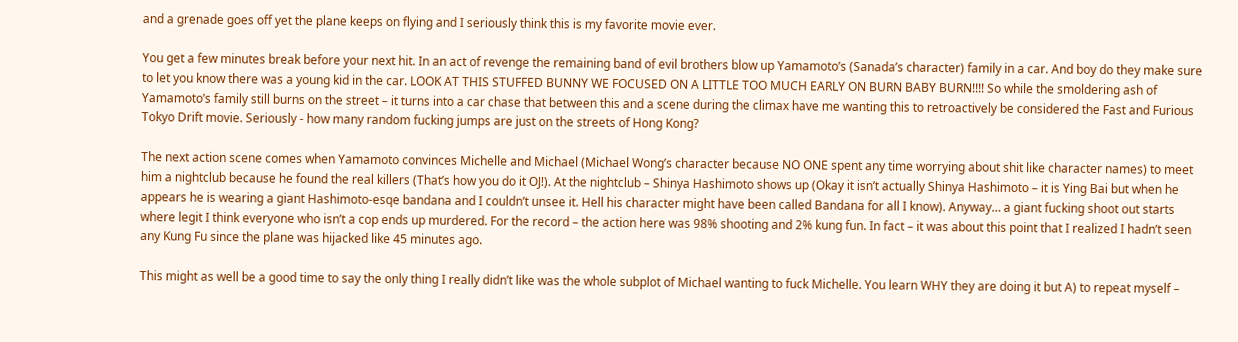and a grenade goes off yet the plane keeps on flying and I seriously think this is my favorite movie ever.

You get a few minutes break before your next hit. In an act of revenge the remaining band of evil brothers blow up Yamamoto’s (Sanada’s character) family in a car. And boy do they make sure to let you know there was a young kid in the car. LOOK AT THIS STUFFED BUNNY WE FOCUSED ON A LITTLE TOO MUCH EARLY ON BURN BABY BURN!!!! So while the smoldering ash of Yamamoto’s family still burns on the street – it turns into a car chase that between this and a scene during the climax have me wanting this to retroactively be considered the Fast and Furious Tokyo Drift movie. Seriously - how many random fucking jumps are just on the streets of Hong Kong?

The next action scene comes when Yamamoto convinces Michelle and Michael (Michael Wong’s character because NO ONE spent any time worrying about shit like character names) to meet him a nightclub because he found the real killers (That’s how you do it OJ!). At the nightclub – Shinya Hashimoto shows up (Okay it isn’t actually Shinya Hashimoto – it is Ying Bai but when he appears he is wearing a giant Hashimoto-esqe bandana and I couldn’t unsee it. Hell his character might have been called Bandana for all I know). Anyway… a giant fucking shoot out starts where legit I think everyone who isn’t a cop ends up murdered. For the record – the action here was 98% shooting and 2% kung fun. In fact – it was about this point that I realized I hadn’t seen any Kung Fu since the plane was hijacked like 45 minutes ago.

This might as well be a good time to say the only thing I really didn’t like was the whole subplot of Michael wanting to fuck Michelle. You learn WHY they are doing it but A) to repeat myself –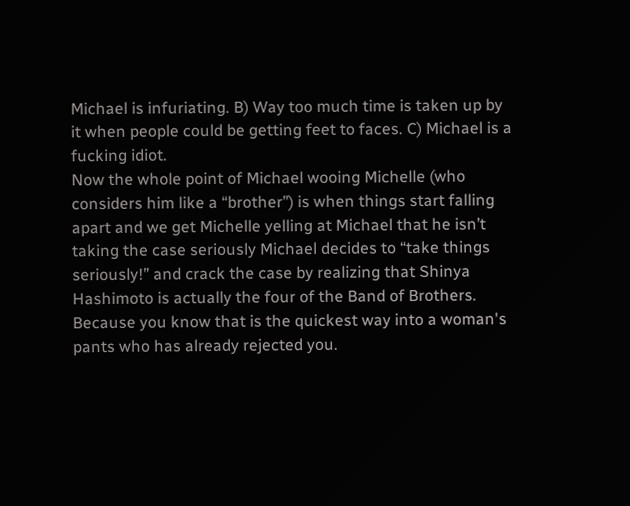Michael is infuriating. B) Way too much time is taken up by it when people could be getting feet to faces. C) Michael is a fucking idiot.
Now the whole point of Michael wooing Michelle (who considers him like a “brother”) is when things start falling apart and we get Michelle yelling at Michael that he isn’t taking the case seriously Michael decides to “take things seriously!” and crack the case by realizing that Shinya Hashimoto is actually the four of the Band of Brothers. Because you know that is the quickest way into a woman's pants who has already rejected you.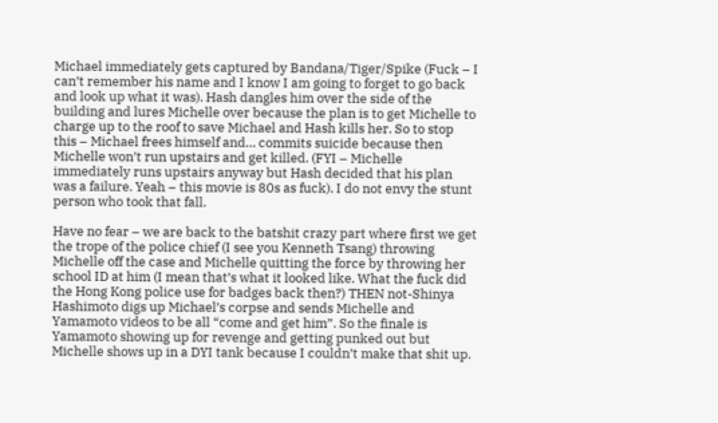Michael immediately gets captured by Bandana/Tiger/Spike (Fuck – I can’t remember his name and I know I am going to forget to go back and look up what it was). Hash dangles him over the side of the building and lures Michelle over because the plan is to get Michelle to charge up to the roof to save Michael and Hash kills her. So to stop this – Michael frees himself and… commits suicide because then Michelle won’t run upstairs and get killed. (FYI – Michelle immediately runs upstairs anyway but Hash decided that his plan was a failure. Yeah – this movie is 80s as fuck). I do not envy the stunt person who took that fall.

Have no fear – we are back to the batshit crazy part where first we get the trope of the police chief (I see you Kenneth Tsang) throwing Michelle off the case and Michelle quitting the force by throwing her school ID at him (I mean that’s what it looked like. What the fuck did the Hong Kong police use for badges back then?) THEN not-Shinya Hashimoto digs up Michael’s corpse and sends Michelle and Yamamoto videos to be all “come and get him”. So the finale is Yamamoto showing up for revenge and getting punked out but Michelle shows up in a DYI tank because I couldn’t make that shit up.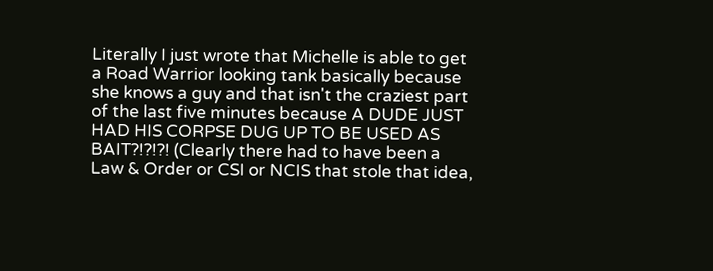Literally I just wrote that Michelle is able to get a Road Warrior looking tank basically because she knows a guy and that isn't the craziest part of the last five minutes because A DUDE JUST HAD HIS CORPSE DUG UP TO BE USED AS BAIT?!?!?! (Clearly there had to have been a Law & Order or CSI or NCIS that stole that idea,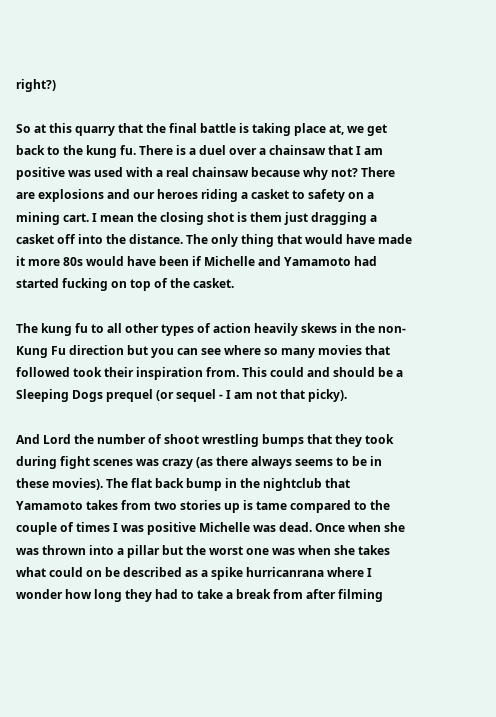right?)

So at this quarry that the final battle is taking place at, we get back to the kung fu. There is a duel over a chainsaw that I am positive was used with a real chainsaw because why not? There are explosions and our heroes riding a casket to safety on a mining cart. I mean the closing shot is them just dragging a casket off into the distance. The only thing that would have made it more 80s would have been if Michelle and Yamamoto had started fucking on top of the casket.

The kung fu to all other types of action heavily skews in the non-Kung Fu direction but you can see where so many movies that followed took their inspiration from. This could and should be a Sleeping Dogs prequel (or sequel - I am not that picky).

And Lord the number of shoot wrestling bumps that they took during fight scenes was crazy (as there always seems to be in these movies). The flat back bump in the nightclub that Yamamoto takes from two stories up is tame compared to the couple of times I was positive Michelle was dead. Once when she was thrown into a pillar but the worst one was when she takes what could on be described as a spike hurricanrana where I wonder how long they had to take a break from after filming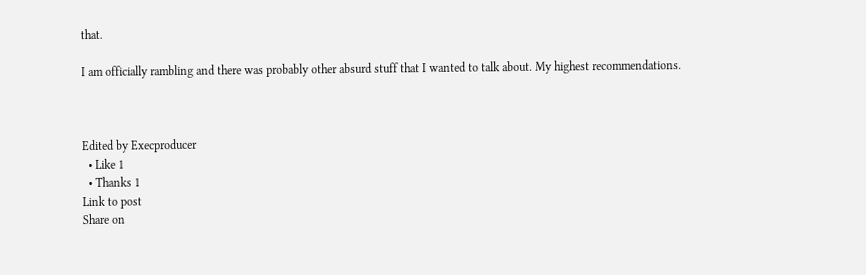that.

I am officially rambling and there was probably other absurd stuff that I wanted to talk about. My highest recommendations.



Edited by Execproducer
  • Like 1
  • Thanks 1
Link to post
Share on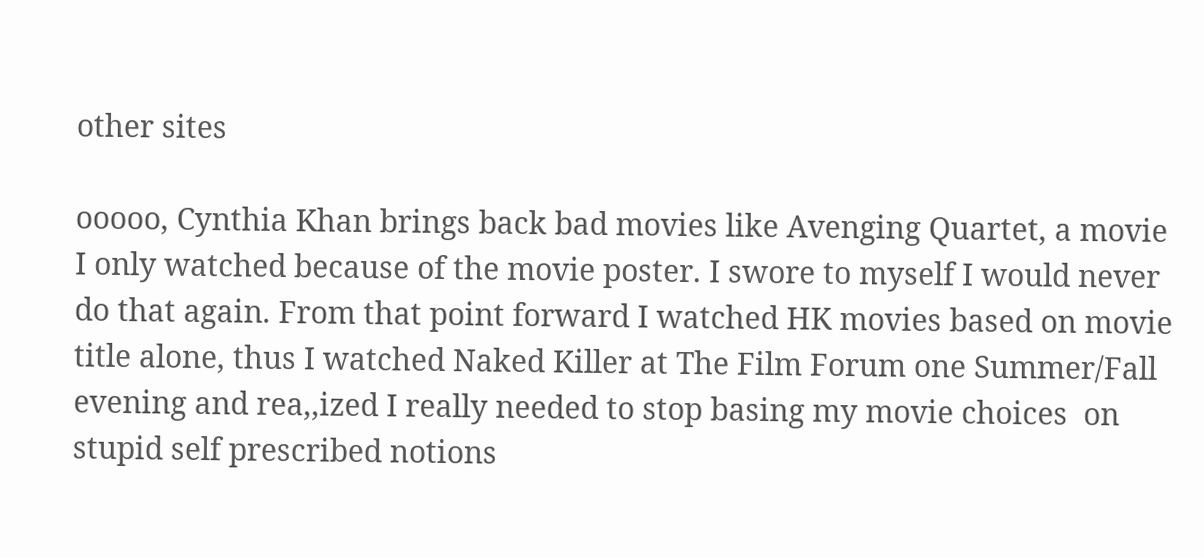other sites

ooooo, Cynthia Khan brings back bad movies like Avenging Quartet, a movie I only watched because of the movie poster. I swore to myself I would never do that again. From that point forward I watched HK movies based on movie title alone, thus I watched Naked Killer at The Film Forum one Summer/Fall evening and rea,,ized I really needed to stop basing my movie choices  on stupid self prescribed notions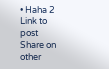• Haha 2
Link to post
Share on other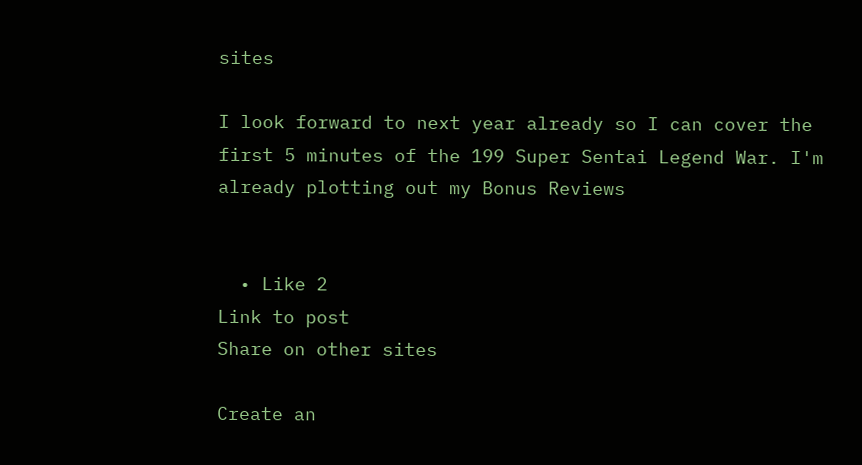sites

I look forward to next year already so I can cover the first 5 minutes of the 199 Super Sentai Legend War. I'm already plotting out my Bonus Reviews


  • Like 2
Link to post
Share on other sites

Create an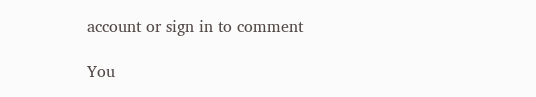account or sign in to comment

You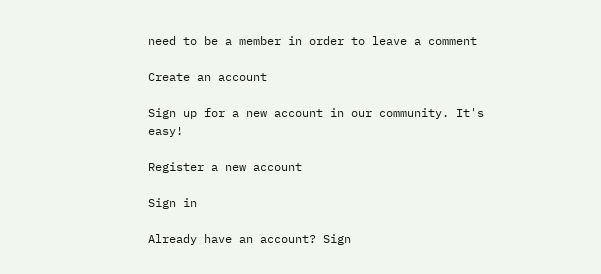need to be a member in order to leave a comment

Create an account

Sign up for a new account in our community. It's easy!

Register a new account

Sign in

Already have an account? Sign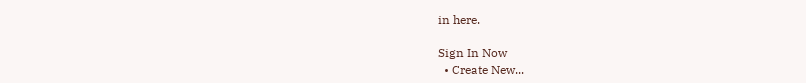in here.

Sign In Now
  • Create New...